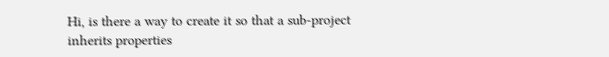Hi, is there a way to create it so that a sub-project inherits properties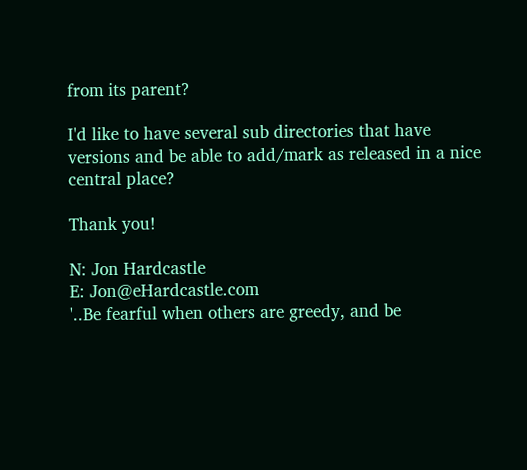from its parent?

I'd like to have several sub directories that have versions and be able to add/mark as released in a nice central place?

Thank you!

N: Jon Hardcastle
E: Jon@eHardcastle.com
'..Be fearful when others are greedy, and be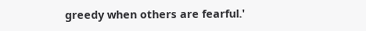greedy when others are fearful.'